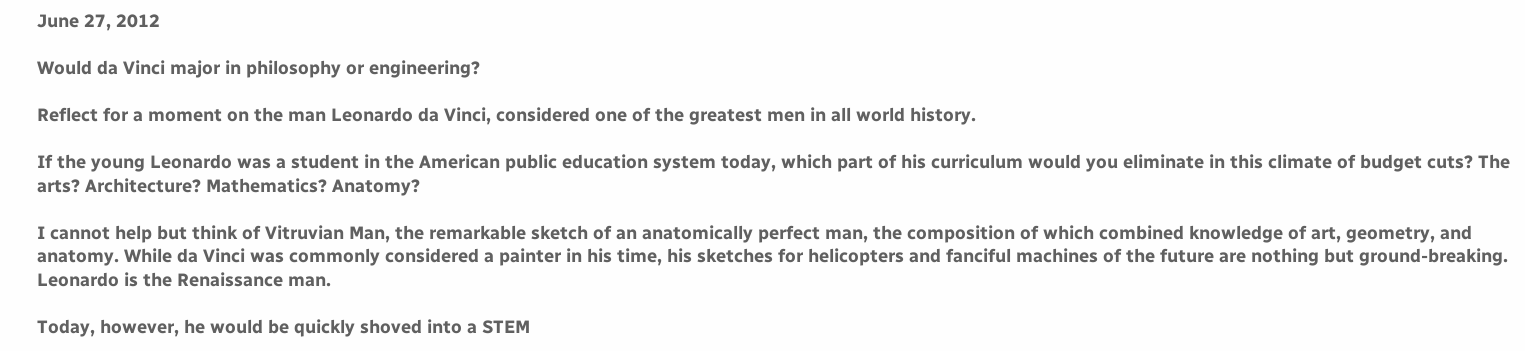June 27, 2012

Would da Vinci major in philosophy or engineering?

Reflect for a moment on the man Leonardo da Vinci, considered one of the greatest men in all world history.

If the young Leonardo was a student in the American public education system today, which part of his curriculum would you eliminate in this climate of budget cuts? The arts? Architecture? Mathematics? Anatomy?

I cannot help but think of Vitruvian Man, the remarkable sketch of an anatomically perfect man, the composition of which combined knowledge of art, geometry, and anatomy. While da Vinci was commonly considered a painter in his time, his sketches for helicopters and fanciful machines of the future are nothing but ground-breaking. Leonardo is the Renaissance man.

Today, however, he would be quickly shoved into a STEM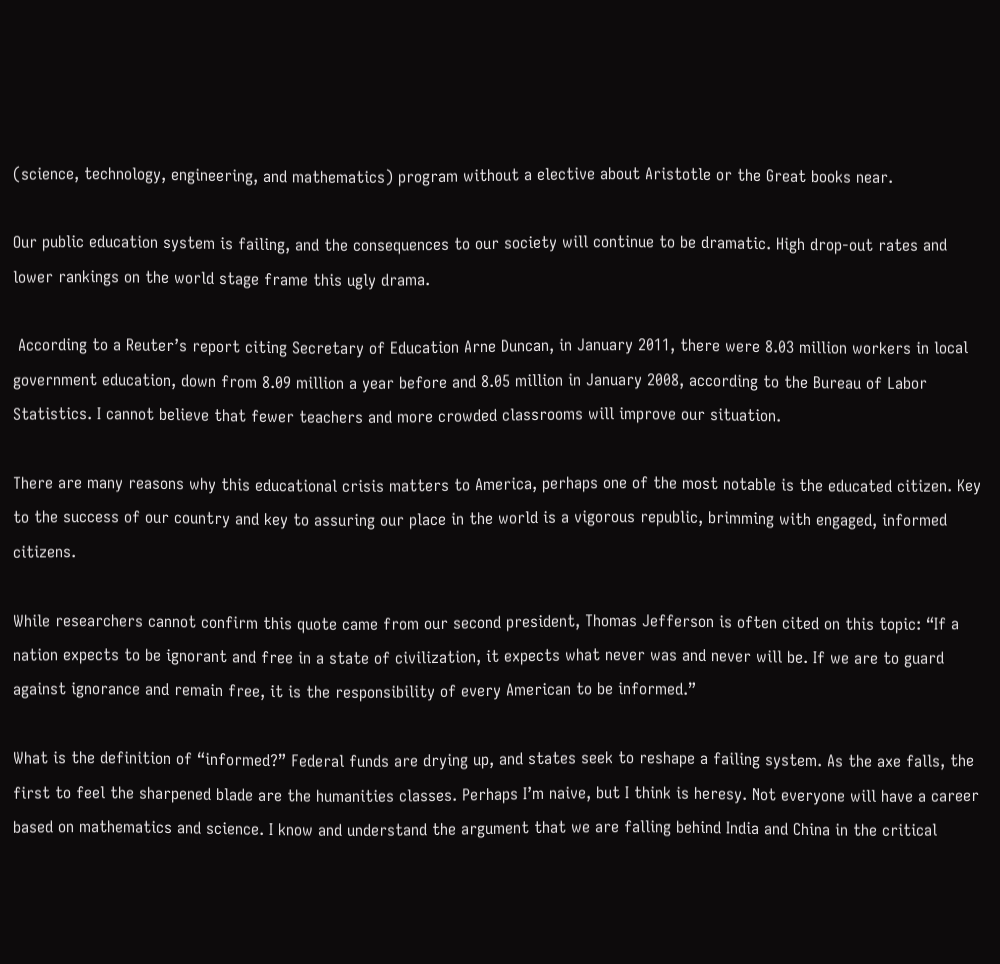(science, technology, engineering, and mathematics) program without a elective about Aristotle or the Great books near.

Our public education system is failing, and the consequences to our society will continue to be dramatic. High drop-out rates and lower rankings on the world stage frame this ugly drama.

 According to a Reuter’s report citing Secretary of Education Arne Duncan, in January 2011, there were 8.03 million workers in local government education, down from 8.09 million a year before and 8.05 million in January 2008, according to the Bureau of Labor Statistics. I cannot believe that fewer teachers and more crowded classrooms will improve our situation.

There are many reasons why this educational crisis matters to America, perhaps one of the most notable is the educated citizen. Key to the success of our country and key to assuring our place in the world is a vigorous republic, brimming with engaged, informed citizens.

While researchers cannot confirm this quote came from our second president, Thomas Jefferson is often cited on this topic: “If a nation expects to be ignorant and free in a state of civilization, it expects what never was and never will be. If we are to guard against ignorance and remain free, it is the responsibility of every American to be informed.”

What is the definition of “informed?” Federal funds are drying up, and states seek to reshape a failing system. As the axe falls, the first to feel the sharpened blade are the humanities classes. Perhaps I’m naive, but I think is heresy. Not everyone will have a career based on mathematics and science. I know and understand the argument that we are falling behind India and China in the critical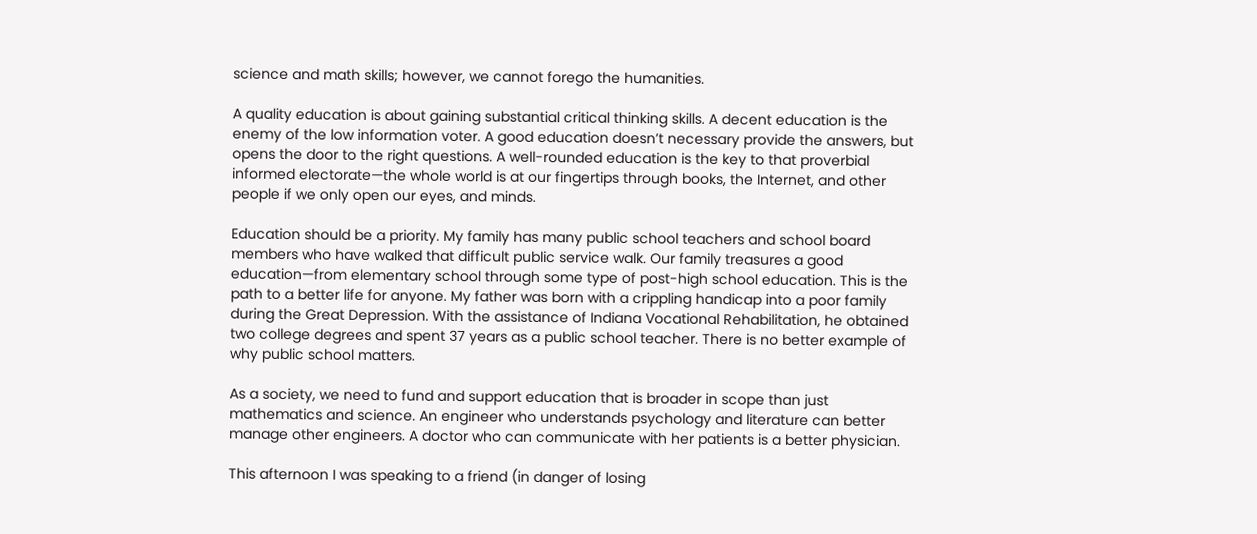science and math skills; however, we cannot forego the humanities.

A quality education is about gaining substantial critical thinking skills. A decent education is the enemy of the low information voter. A good education doesn’t necessary provide the answers, but opens the door to the right questions. A well-rounded education is the key to that proverbial informed electorate—the whole world is at our fingertips through books, the Internet, and other people if we only open our eyes, and minds.

Education should be a priority. My family has many public school teachers and school board members who have walked that difficult public service walk. Our family treasures a good education—from elementary school through some type of post-high school education. This is the path to a better life for anyone. My father was born with a crippling handicap into a poor family during the Great Depression. With the assistance of Indiana Vocational Rehabilitation, he obtained two college degrees and spent 37 years as a public school teacher. There is no better example of why public school matters.

As a society, we need to fund and support education that is broader in scope than just mathematics and science. An engineer who understands psychology and literature can better manage other engineers. A doctor who can communicate with her patients is a better physician.

This afternoon I was speaking to a friend (in danger of losing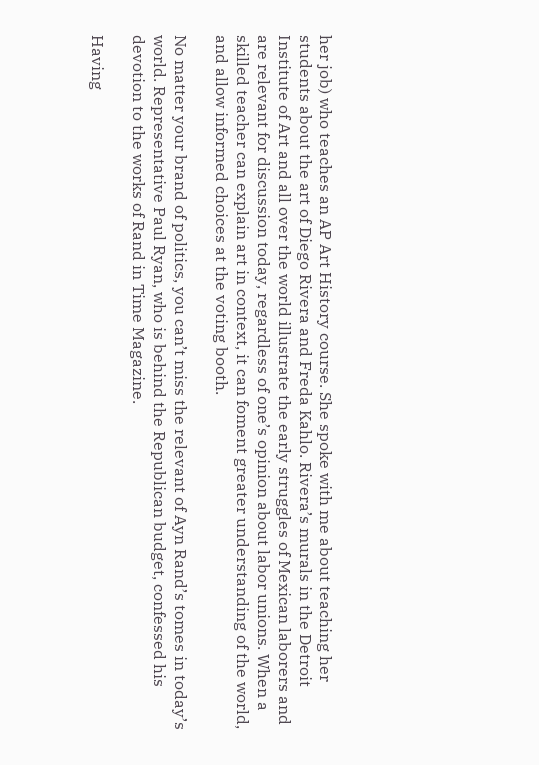her job) who teaches an AP Art History course. She spoke with me about teaching her students about the art of Diego Rivera and Freda Kahlo. Rivera’s murals in the Detroit Institute of Art and all over the world illustrate the early struggles of Mexican laborers and are relevant for discussion today, regardless of one’s opinion about labor unions. When a skilled teacher can explain art in context, it can foment greater understanding of the world, and allow informed choices at the voting booth.

No matter your brand of politics, you can’t miss the relevant of Ayn Rand’s tomes in today’s world. Representative Paul Ryan, who is behind the Republican budget, confessed his devotion to the works of Rand in Time Magazine.

Having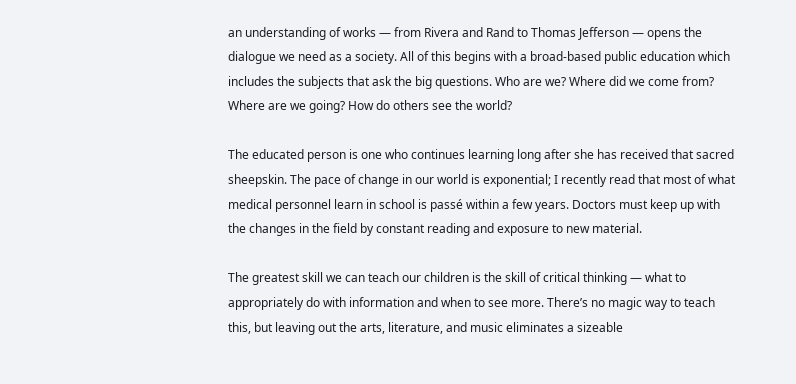an understanding of works — from Rivera and Rand to Thomas Jefferson — opens the dialogue we need as a society. All of this begins with a broad-based public education which includes the subjects that ask the big questions. Who are we? Where did we come from? Where are we going? How do others see the world?

The educated person is one who continues learning long after she has received that sacred sheepskin. The pace of change in our world is exponential; I recently read that most of what medical personnel learn in school is passé within a few years. Doctors must keep up with the changes in the field by constant reading and exposure to new material.

The greatest skill we can teach our children is the skill of critical thinking — what to appropriately do with information and when to see more. There’s no magic way to teach this, but leaving out the arts, literature, and music eliminates a sizeable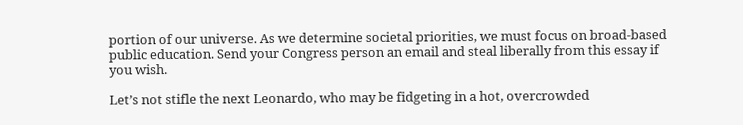portion of our universe. As we determine societal priorities, we must focus on broad-based public education. Send your Congress person an email and steal liberally from this essay if you wish.

Let’s not stifle the next Leonardo, who may be fidgeting in a hot, overcrowded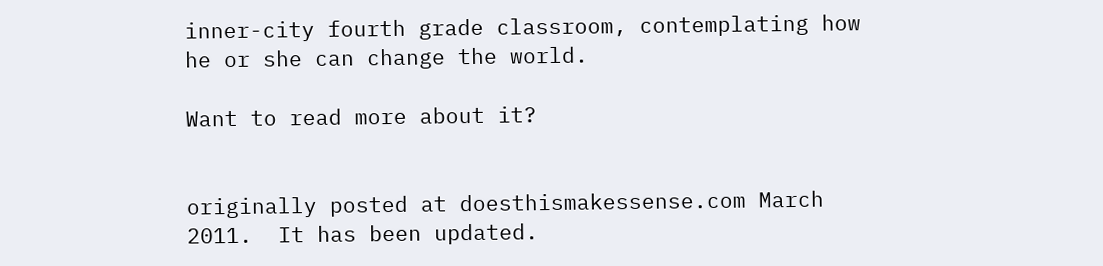inner-city fourth grade classroom, contemplating how he or she can change the world.

Want to read more about it?


originally posted at doesthismakessense.com March 2011.  It has been updated.